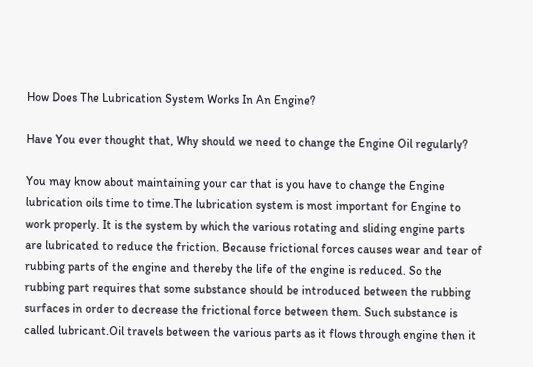How Does The Lubrication System Works In An Engine?

Have You ever thought that, Why should we need to change the Engine Oil regularly?

You may know about maintaining your car that is you have to change the Engine lubrication oils time to time.The lubrication system is most important for Engine to work properly. It is the system by which the various rotating and sliding engine parts are lubricated to reduce the friction. Because frictional forces causes wear and tear of rubbing parts of the engine and thereby the life of the engine is reduced. So the rubbing part requires that some substance should be introduced between the rubbing surfaces in order to decrease the frictional force between them. Such substance is called lubricant.Oil travels between the various parts as it flows through engine then it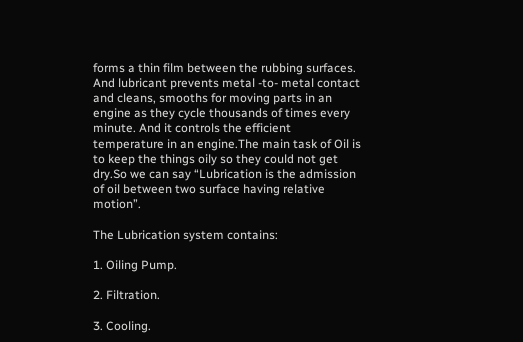forms a thin film between the rubbing surfaces. And lubricant prevents metal -to- metal contact and cleans, smooths for moving parts in an engine as they cycle thousands of times every minute. And it controls the efficient temperature in an engine.The main task of Oil is to keep the things oily so they could not get dry.So we can say “Lubrication is the admission of oil between two surface having relative motion”.

The Lubrication system contains:

1. Oiling Pump.

2. Filtration.

3. Cooling.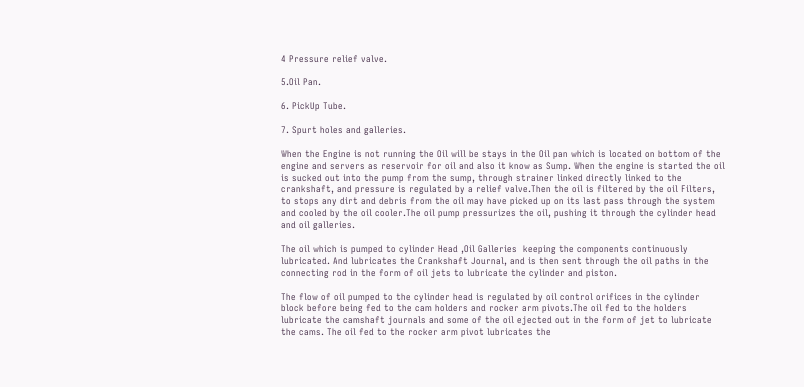4 Pressure relief valve.

5.Oil Pan.

6. PickUp Tube.

7. Spurt holes and galleries.

When the Engine is not running the Oil will be stays in the Oil pan which is located on bottom of the engine and servers as reservoir for oil and also it know as Sump. When the engine is started the oil is sucked out into the pump from the sump, through strainer linked directly linked to the crankshaft, and pressure is regulated by a relief valve.Then the oil is filtered by the oil Filters, to stops any dirt and debris from the oil may have picked up on its last pass through the system and cooled by the oil cooler.The oil pump pressurizes the oil, pushing it through the cylinder head and oil galleries.

The oil which is pumped to cylinder Head ,Oil Galleries  keeping the components continuously lubricated. And lubricates the Crankshaft Journal, and is then sent through the oil paths in the connecting rod in the form of oil jets to lubricate the cylinder and piston.

The flow of oil pumped to the cylinder head is regulated by oil control orifices in the cylinder block before being fed to the cam holders and rocker arm pivots.The oil fed to the holders lubricate the camshaft journals and some of the oil ejected out in the form of jet to lubricate the cams. The oil fed to the rocker arm pivot lubricates the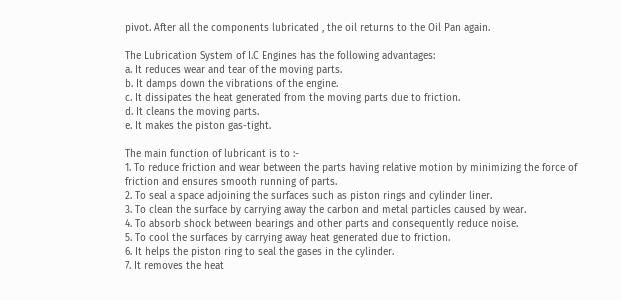pivot. After all the components lubricated , the oil returns to the Oil Pan again.

The Lubrication System of I.C Engines has the following advantages:
a. It reduces wear and tear of the moving parts.
b. It damps down the vibrations of the engine.
c. It dissipates the heat generated from the moving parts due to friction.
d. It cleans the moving parts.
e. It makes the piston gas-tight.

The main function of lubricant is to :-
1. To reduce friction and wear between the parts having relative motion by minimizing the force of friction and ensures smooth running of parts.
2. To seal a space adjoining the surfaces such as piston rings and cylinder liner.
3. To clean the surface by carrying away the carbon and metal particles caused by wear.
4. To absorb shock between bearings and other parts and consequently reduce noise.
5. To cool the surfaces by carrying away heat generated due to friction.
6. It helps the piston ring to seal the gases in the cylinder.
7. It removes the heat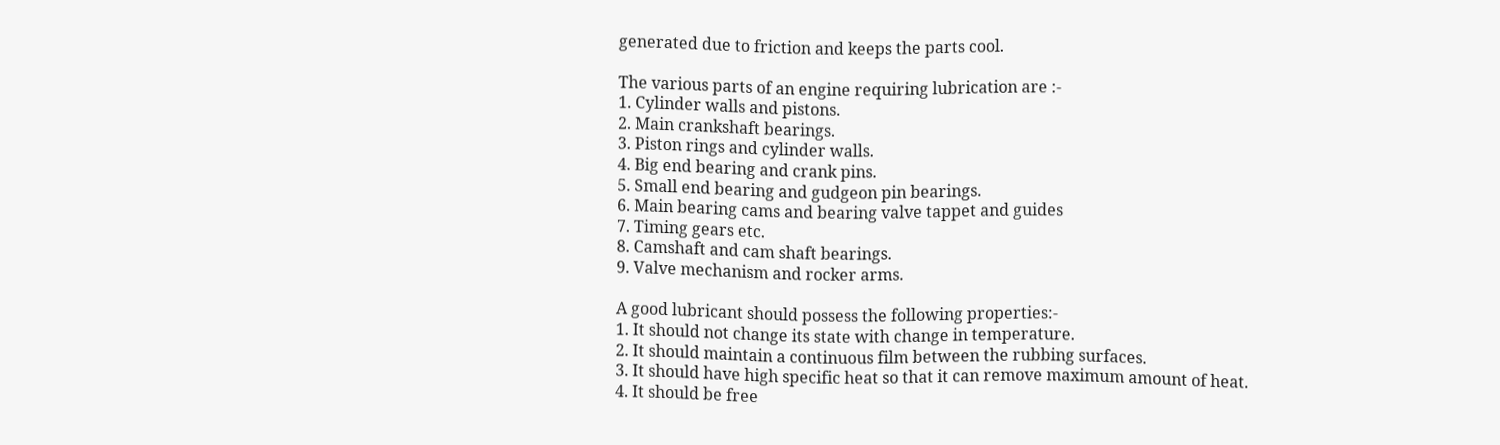generated due to friction and keeps the parts cool.

The various parts of an engine requiring lubrication are :-
1. Cylinder walls and pistons.
2. Main crankshaft bearings.
3. Piston rings and cylinder walls.
4. Big end bearing and crank pins.
5. Small end bearing and gudgeon pin bearings.
6. Main bearing cams and bearing valve tappet and guides
7. Timing gears etc.
8. Camshaft and cam shaft bearings.
9. Valve mechanism and rocker arms.

A good lubricant should possess the following properties:-
1. It should not change its state with change in temperature.
2. It should maintain a continuous film between the rubbing surfaces.
3. It should have high specific heat so that it can remove maximum amount of heat.
4. It should be free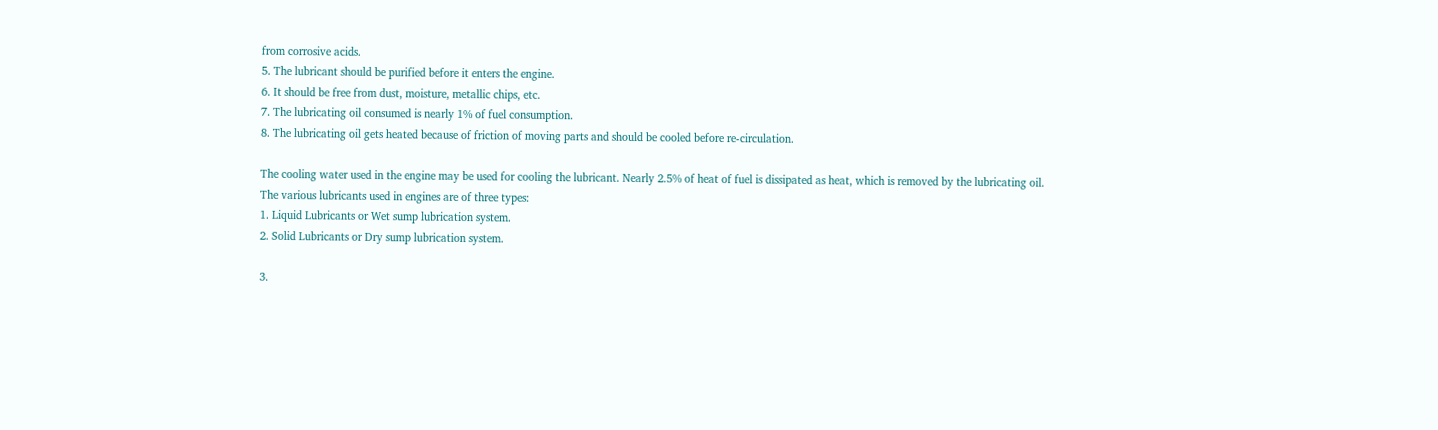from corrosive acids.
5. The lubricant should be purified before it enters the engine.
6. It should be free from dust, moisture, metallic chips, etc.
7. The lubricating oil consumed is nearly 1% of fuel consumption.
8. The lubricating oil gets heated because of friction of moving parts and should be cooled before re-circulation.

The cooling water used in the engine may be used for cooling the lubricant. Nearly 2.5% of heat of fuel is dissipated as heat, which is removed by the lubricating oil.
The various lubricants used in engines are of three types:
1. Liquid Lubricants or Wet sump lubrication system.
2. Solid Lubricants or Dry sump lubrication system.

3.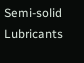Semi-solid Lubricants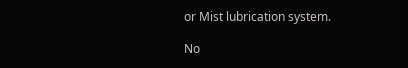or Mist lubrication system.

No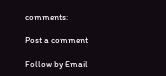comments:

Post a comment

Follow by Email